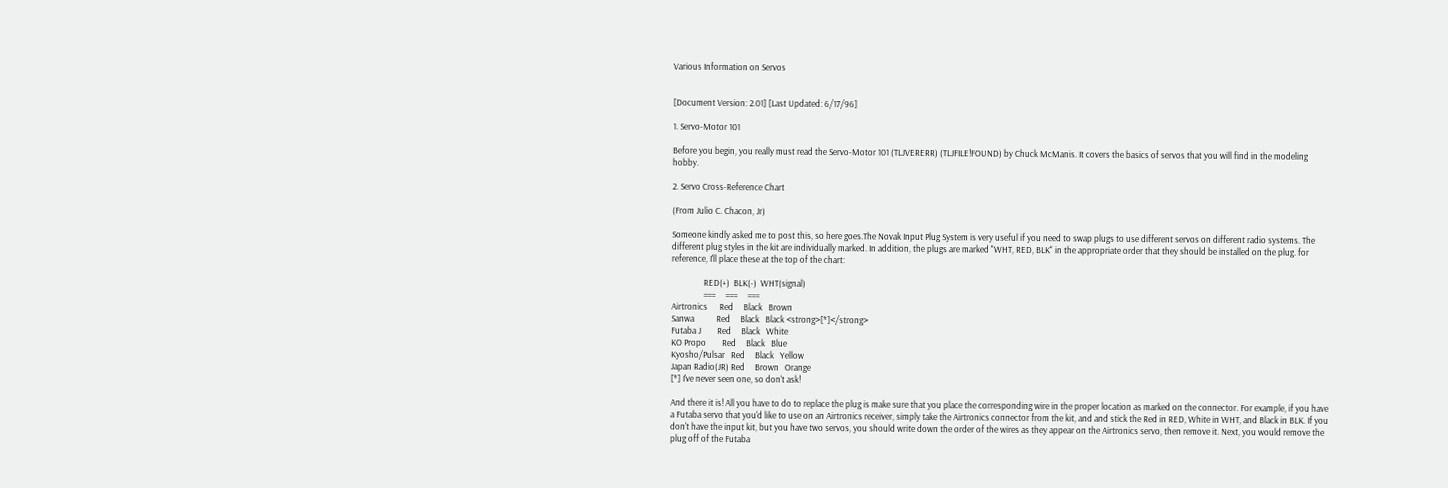Various Information on Servos


[Document Version: 2.01] [Last Updated: 6/17/96]

1. Servo-Motor 101

Before you begin, you really must read the Servo-Motor 101 (TLJVERERR) (TLJFILE!FOUND) by Chuck McManis. It covers the basics of servos that you will find in the modeling hobby.

2. Servo Cross-Reference Chart

(From Julio C. Chacon, Jr)

Someone kindly asked me to post this, so here goes.The Novak Input Plug System is very useful if you need to swap plugs to use different servos on different radio systems. The different plug styles in the kit are individually marked. In addition, the plugs are marked "WHT, RED, BLK" in the appropriate order that they should be installed on the plug. for reference, I'll place these at the top of the chart:

                RED(+)  BLK(-)  WHT(signal)
                ===     ===     ===
Airtronics      Red     Black   Brown
Sanwa           Red     Black   Black <strong>[*]</strong>
Futaba J        Red     Black   White
KO Propo        Red     Black   Blue
Kyosho/Pulsar   Red     Black   Yellow
Japan Radio(JR) Red     Brown   Orange
[*] I've never seen one, so don't ask!

And there it is! All you have to do to replace the plug is make sure that you place the corresponding wire in the proper location as marked on the connector. For example, if you have a Futaba servo that you'd like to use on an Airtronics receiver, simply take the Airtronics connector from the kit, and and stick the Red in RED, White in WHT, and Black in BLK. If you don't have the input kit, but you have two servos, you should write down the order of the wires as they appear on the Airtronics servo, then remove it. Next, you would remove the plug off of the Futaba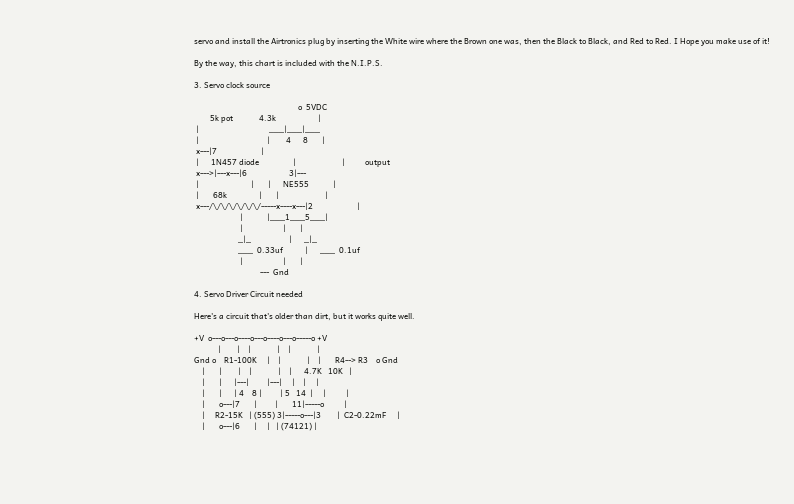servo and install the Airtronics plug by inserting the White wire where the Brown one was, then the Black to Black, and Red to Red. I Hope you make use of it!

By the way, this chart is included with the N.I.P.S.

3. Servo clock source

                                                    o  5VDC
        5k pot             4.3k                     |
 |                                   ___|___|___
 |                                  |        4      8       |
 x---|7                      |
 |      1N457 diode                 |                       |          output
 x--->|---x---|6                     3|---
 |                          |       |      NE555            |
 |       68k                |       |                       |
 x---/\/\/\/\/\/\/-----x----x---|2                      |
                       |            |___1___5___|
                       |                    |       |
                      _|_                   |      _|_
                      ___  0.33uf           |      ___  0.1uf
                       |                    |       |
                                 ---  Gnd

4. Servo Driver Circuit needed

Here's a circuit that's older than dirt, but it works quite well.

+V  o---o---o----o---o----o---o-----o +V
            |        |    |             |    |             |
Gnd o    R1-100K     |    |             |    |       R4--> R3    o Gnd
    |       |        |    |             |    |      4.7K   10K   |
    |       |      |---|         |---|     |    |     |
    |       |      | 4    8 |         | 5   14  |     |          |
    |       o---|7       |         |       11|-----o          |
    |     R2-15K   | (555) 3|-----o---|3        |  C2-0.22mF     |
    |       o---|6       |     |   | (74121) |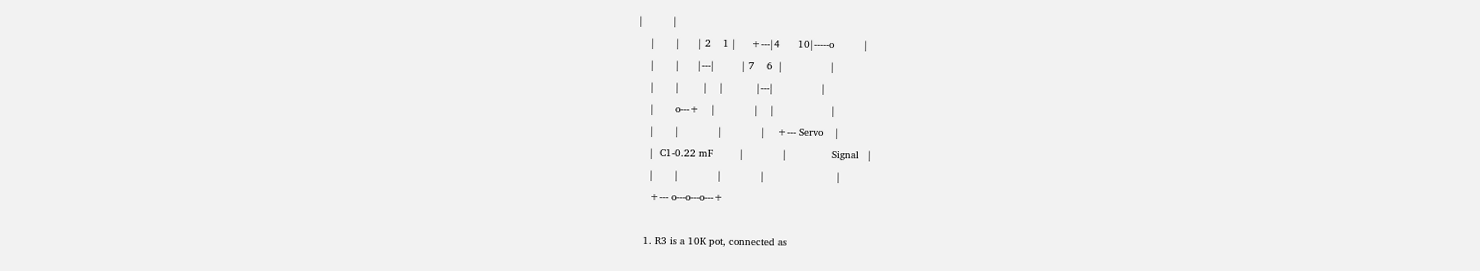|          |
    |       |      | 2    1 |     +---|4      10|-----o          |
    |       |      |---|         | 7    6  |                |
    |       |        |    |           |---|                |
    |       o---+    |             |    |                   |
    |       |             |             |    +--- Servo    |
    |  C1-0.22 mF         |             |               Signal   |
    |       |             |             |                        |
    +--- o---o---o---+

  1. R3 is a 10K pot, connected as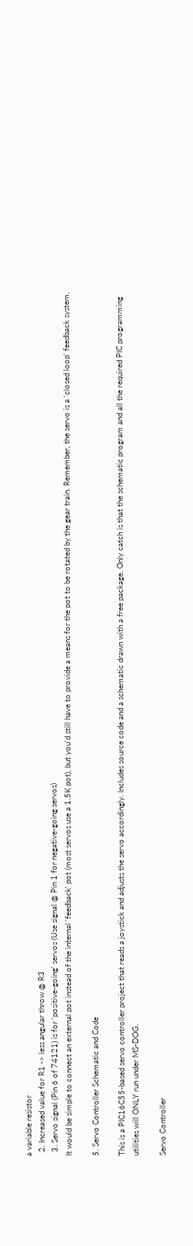a variable resistor
  2. Increased value for R1 -> less angular throw @ R3
  3. Servo signal (Pin 6 of 74121) is for 'positive-going' servos (Use signal @ Pin 1 for negative-going servos)
It would be simple to connect an external pot instead of the internal 'feedback' pot (most servos use a 1.5K pot), but you'd still have to provide a means for the pot to be rotated by the gear train. Remember, the servo is a 'closed loop' feedback system.

5. Servo Controller Schematic and Code

This is a PIC16C55-based servo controller project that reads a joystick and adjusts the servo accordingly. Includes source code and a schematic drawn with a free package. Only catch is that the schematic program and all the required PIC programming utilities will ONLY run under MS-DOG.

Servo Controller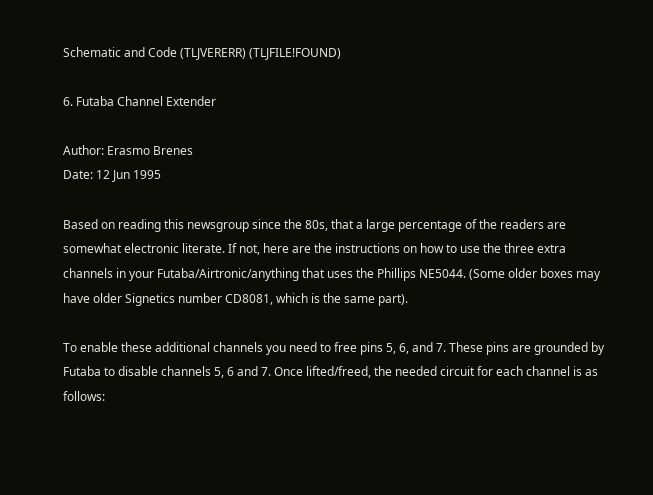Schematic and Code (TLJVERERR) (TLJFILE!FOUND)

6. Futaba Channel Extender

Author: Erasmo Brenes
Date: 12 Jun 1995

Based on reading this newsgroup since the 80s, that a large percentage of the readers are somewhat electronic literate. If not, here are the instructions on how to use the three extra channels in your Futaba/Airtronic/anything that uses the Phillips NE5044. (Some older boxes may have older Signetics number CD8081, which is the same part).

To enable these additional channels you need to free pins 5, 6, and 7. These pins are grounded by Futaba to disable channels 5, 6 and 7. Once lifted/freed, the needed circuit for each channel is as follows: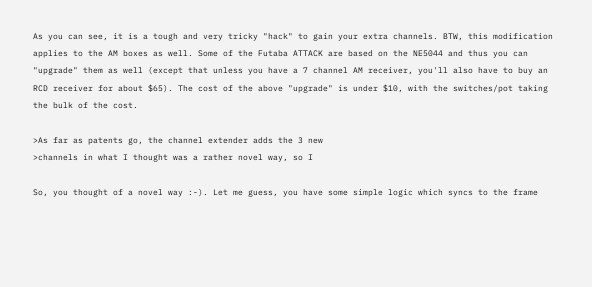As you can see, it is a tough and very tricky "hack" to gain your extra channels. BTW, this modification applies to the AM boxes as well. Some of the Futaba ATTACK are based on the NE5044 and thus you can "upgrade" them as well (except that unless you have a 7 channel AM receiver, you'll also have to buy an RCD receiver for about $65). The cost of the above "upgrade" is under $10, with the switches/pot taking the bulk of the cost.

>As far as patents go, the channel extender adds the 3 new
>channels in what I thought was a rather novel way, so I

So, you thought of a novel way :-). Let me guess, you have some simple logic which syncs to the frame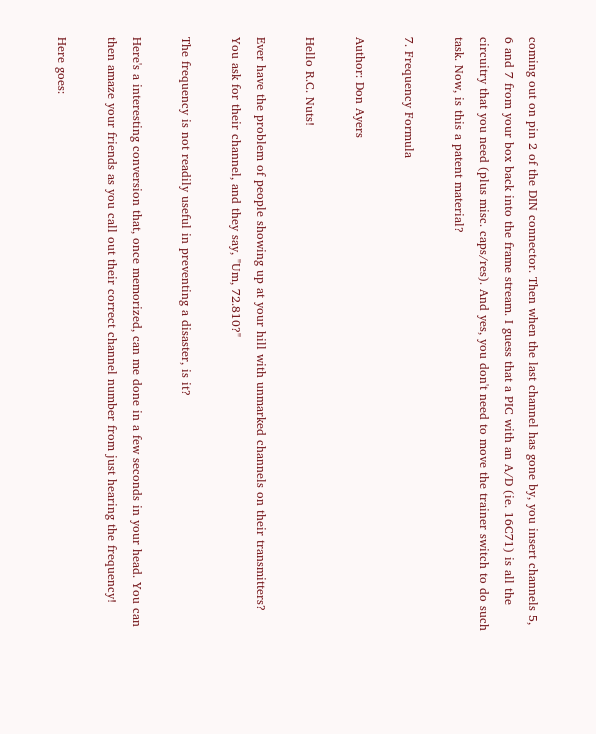coming out on pin 2 of the DIN connector. Then when the last channel has gone by, you insert channels 5, 6 and 7 from your box back into the frame stream. I guess that a PIC with an A/D (ie. 16C71) is all the circuitry that you need (plus misc. caps/res). And yes, you don't need to move the trainer switch to do such task. Now, is this a patent material?

7. Frequency Formula

Author: Don Ayers

Hello R.C. Nuts!

Ever have the problem of people showing up at your hill with unmarked channels on their transmitters? You ask for their channel, and they say, "Um, 72.810?"

The frequency is not readily useful in preventing a disaster, is it?

Here's a interesting conversion that, once memorized, can me done in a few seconds in your head. You can then amaze your friends as you call out their correct channel number from just hearing the frequency!

Here goes: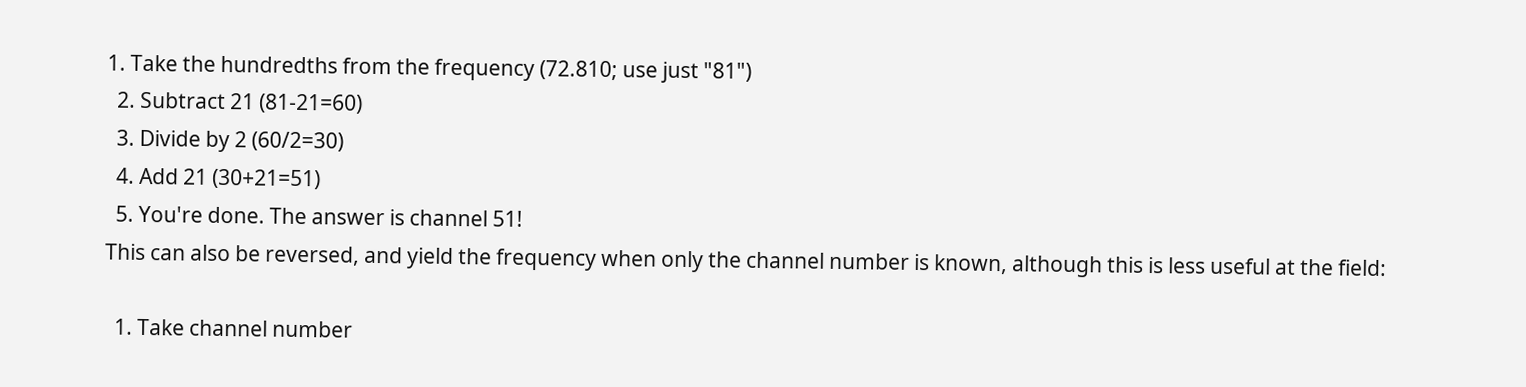1. Take the hundredths from the frequency (72.810; use just "81")
  2. Subtract 21 (81-21=60)
  3. Divide by 2 (60/2=30)
  4. Add 21 (30+21=51)
  5. You're done. The answer is channel 51!
This can also be reversed, and yield the frequency when only the channel number is known, although this is less useful at the field:

  1. Take channel number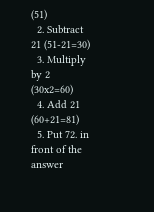(51)
  2. Subtract 21 (51-21=30)
  3. Multiply by 2 (30x2=60)
  4. Add 21 (60+21=81)
  5. Put 72. in front of the answer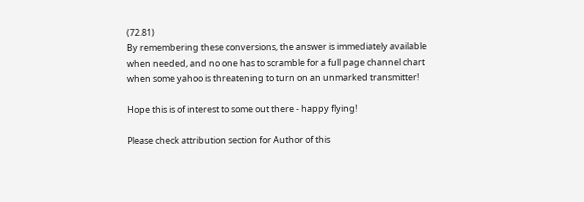(72.81)
By remembering these conversions, the answer is immediately available when needed, and no one has to scramble for a full page channel chart when some yahoo is threatening to turn on an unmarked transmitter!

Hope this is of interest to some out there - happy flying!

Please check attribution section for Author of this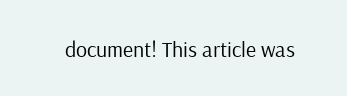document! This article was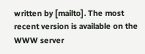written by [mailto]. The most recent version is available on the WWW server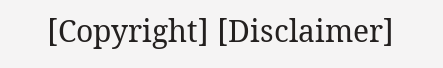[Copyright] [Disclaimer]